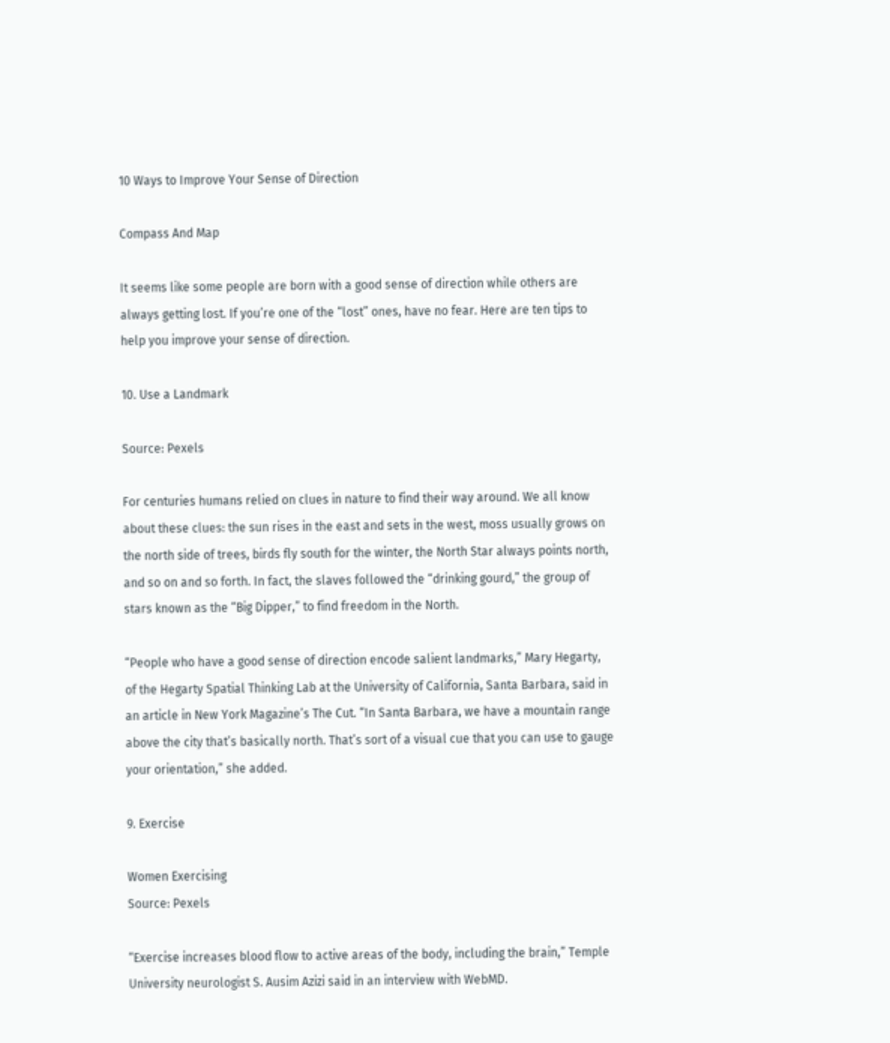10 Ways to Improve Your Sense of Direction

Compass And Map

It seems like some people are born with a good sense of direction while others are always getting lost. If you’re one of the “lost” ones, have no fear. Here are ten tips to help you improve your sense of direction.

10. Use a Landmark

Source: Pexels

For centuries humans relied on clues in nature to find their way around. We all know about these clues: the sun rises in the east and sets in the west, moss usually grows on the north side of trees, birds fly south for the winter, the North Star always points north, and so on and so forth. In fact, the slaves followed the “drinking gourd,” the group of stars known as the “Big Dipper,” to find freedom in the North.

“People who have a good sense of direction encode salient landmarks,” Mary Hegarty, of the Hegarty Spatial Thinking Lab at the University of California, Santa Barbara, said in an article in New York Magazine’s The Cut. “In Santa Barbara, we have a mountain range above the city that’s basically north. That’s sort of a visual cue that you can use to gauge your orientation,” she added.

9. Exercise

Women Exercising
Source: Pexels

“Exercise increases blood flow to active areas of the body, including the brain,” Temple University neurologist S. Ausim Azizi said in an interview with WebMD.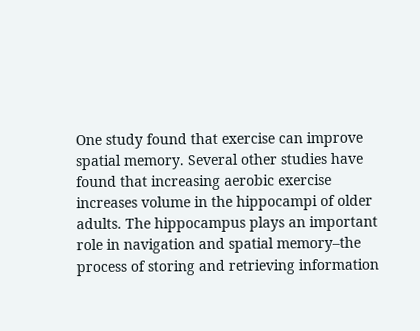One study found that exercise can improve spatial memory. Several other studies have found that increasing aerobic exercise increases volume in the hippocampi of older adults. The hippocampus plays an important role in navigation and spatial memory–the process of storing and retrieving information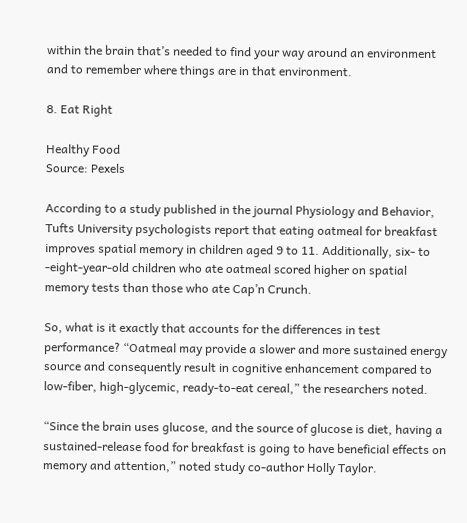within the brain that’s needed to find your way around an environment and to remember where things are in that environment.

8. Eat Right

Healthy Food
Source: Pexels

According to a study published in the journal Physiology and Behavior, Tufts University psychologists report that eating oatmeal for breakfast improves spatial memory in children aged 9 to 11. Additionally, six- to -eight-year-old children who ate oatmeal scored higher on spatial memory tests than those who ate Cap’n Crunch.

So, what is it exactly that accounts for the differences in test performance? “Oatmeal may provide a slower and more sustained energy source and consequently result in cognitive enhancement compared to low-fiber, high-glycemic, ready-to-eat cereal,” the researchers noted.

“Since the brain uses glucose, and the source of glucose is diet, having a sustained-release food for breakfast is going to have beneficial effects on memory and attention,” noted study co-author Holly Taylor.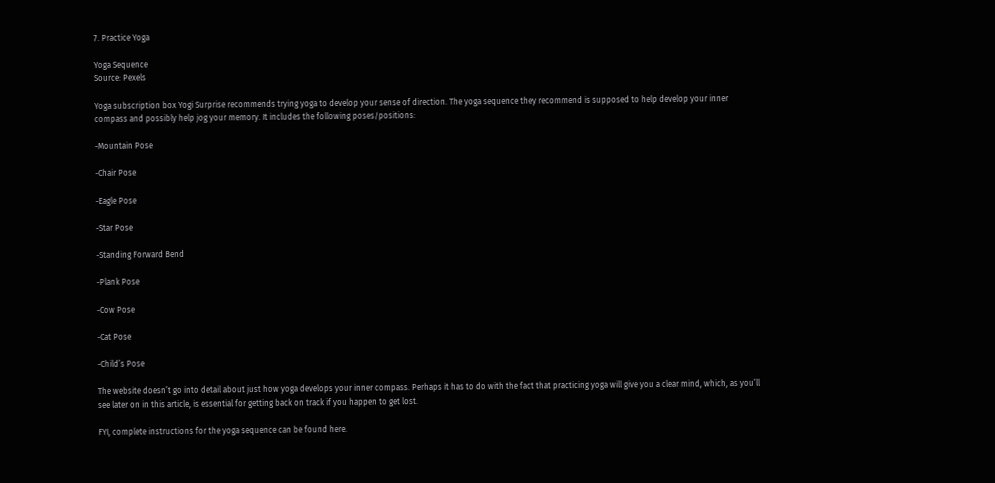7. Practice Yoga

Yoga Sequence
Source: Pexels

Yoga subscription box Yogi Surprise recommends trying yoga to develop your sense of direction. The yoga sequence they recommend is supposed to help develop your inner compass and possibly help jog your memory. It includes the following poses/positions:

-Mountain Pose

-Chair Pose

-Eagle Pose

-Star Pose

-Standing Forward Bend

-Plank Pose

-Cow Pose

-Cat Pose

-Child’s Pose

The website doesn’t go into detail about just how yoga develops your inner compass. Perhaps it has to do with the fact that practicing yoga will give you a clear mind, which, as you’ll see later on in this article, is essential for getting back on track if you happen to get lost.

FYI, complete instructions for the yoga sequence can be found here.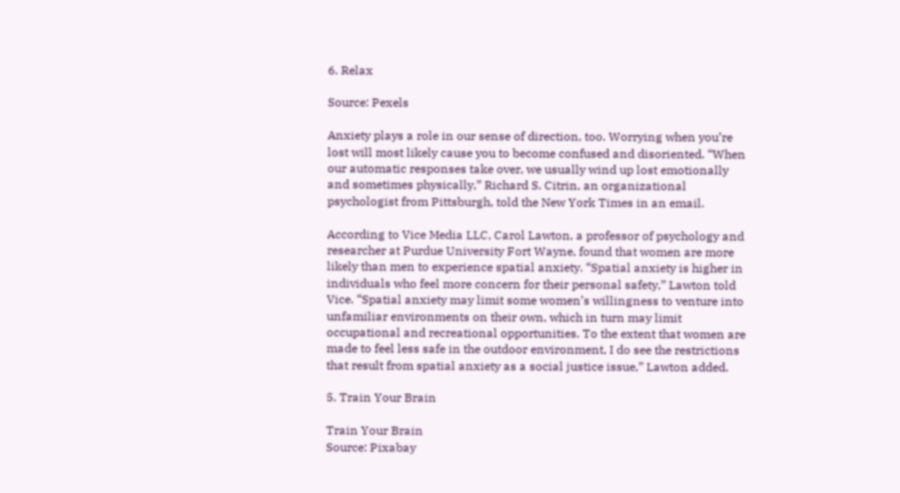6. Relax

Source: Pexels

Anxiety plays a role in our sense of direction, too. Worrying when you’re lost will most likely cause you to become confused and disoriented. “When our automatic responses take over, we usually wind up lost emotionally and sometimes physically,” Richard S. Citrin, an organizational psychologist from Pittsburgh, told the New York Times in an email.

According to Vice Media LLC, Carol Lawton, a professor of psychology and researcher at Purdue University Fort Wayne, found that women are more likely than men to experience spatial anxiety. “Spatial anxiety is higher in individuals who feel more concern for their personal safety,” Lawton told Vice. “Spatial anxiety may limit some women’s willingness to venture into unfamiliar environments on their own, which in turn may limit occupational and recreational opportunities. To the extent that women are made to feel less safe in the outdoor environment, I do see the restrictions that result from spatial anxiety as a social justice issue,” Lawton added.

5. Train Your Brain

Train Your Brain
Source: Pixabay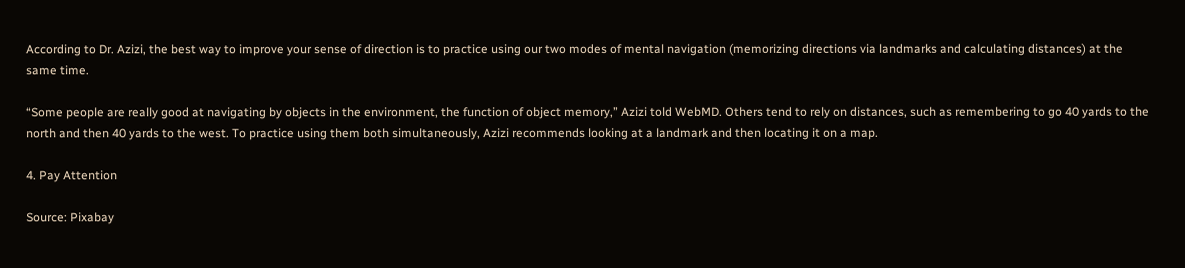According to Dr. Azizi, the best way to improve your sense of direction is to practice using our two modes of mental navigation (memorizing directions via landmarks and calculating distances) at the same time.

“Some people are really good at navigating by objects in the environment, the function of object memory,” Azizi told WebMD. Others tend to rely on distances, such as remembering to go 40 yards to the north and then 40 yards to the west. To practice using them both simultaneously, Azizi recommends looking at a landmark and then locating it on a map.

4. Pay Attention

Source: Pixabay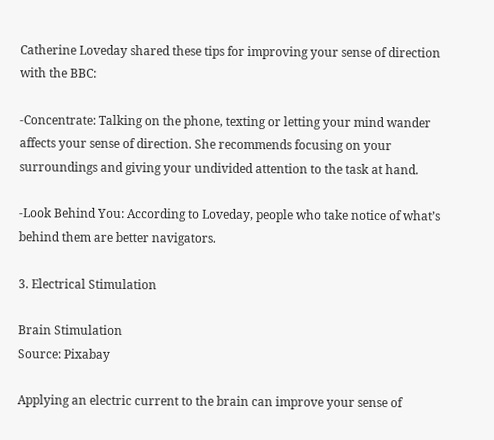Catherine Loveday shared these tips for improving your sense of direction with the BBC:

-Concentrate: Talking on the phone, texting or letting your mind wander affects your sense of direction. She recommends focusing on your surroundings and giving your undivided attention to the task at hand.

-Look Behind You: According to Loveday, people who take notice of what’s behind them are better navigators.

3. Electrical Stimulation

Brain Stimulation
Source: Pixabay

Applying an electric current to the brain can improve your sense of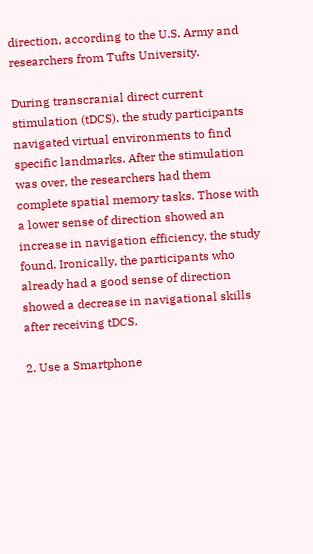direction, according to the U.S. Army and researchers from Tufts University.

During transcranial direct current stimulation (tDCS), the study participants navigated virtual environments to find specific landmarks. After the stimulation was over, the researchers had them complete spatial memory tasks. Those with a lower sense of direction showed an increase in navigation efficiency, the study found. Ironically, the participants who already had a good sense of direction showed a decrease in navigational skills after receiving tDCS.

2. Use a Smartphone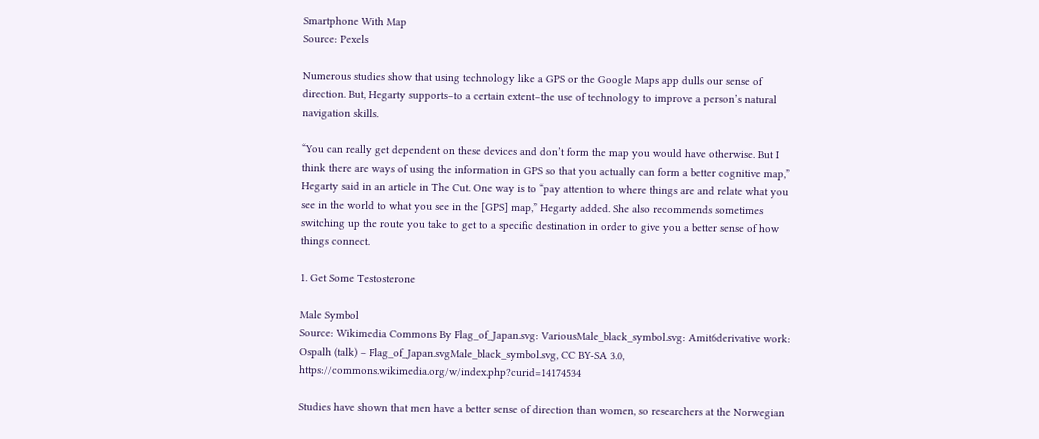Smartphone With Map
Source: Pexels

Numerous studies show that using technology like a GPS or the Google Maps app dulls our sense of direction. But, Hegarty supports–to a certain extent–the use of technology to improve a person’s natural navigation skills.

“You can really get dependent on these devices and don’t form the map you would have otherwise. But I think there are ways of using the information in GPS so that you actually can form a better cognitive map,” Hegarty said in an article in The Cut. One way is to “pay attention to where things are and relate what you see in the world to what you see in the [GPS] map,” Hegarty added. She also recommends sometimes switching up the route you take to get to a specific destination in order to give you a better sense of how things connect.

1. Get Some Testosterone

Male Symbol
Source: Wikimedia Commons By Flag_of_Japan.svg: VariousMale_black_symbol.svg: Amit6derivative work: Ospalh (talk) – Flag_of_Japan.svgMale_black_symbol.svg, CC BY-SA 3.0, https://commons.wikimedia.org/w/index.php?curid=14174534

Studies have shown that men have a better sense of direction than women, so researchers at the Norwegian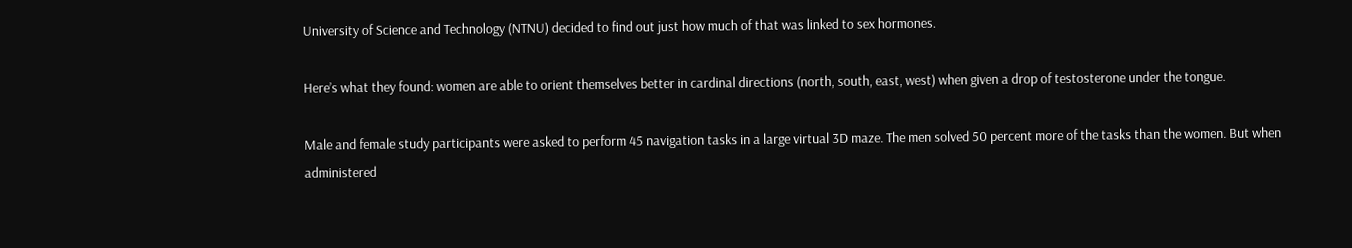University of Science and Technology (NTNU) decided to find out just how much of that was linked to sex hormones.

Here’s what they found: women are able to orient themselves better in cardinal directions (north, south, east, west) when given a drop of testosterone under the tongue.

Male and female study participants were asked to perform 45 navigation tasks in a large virtual 3D maze. The men solved 50 percent more of the tasks than the women. But when administered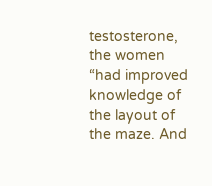testosterone, the women “had improved knowledge of the layout of the maze. And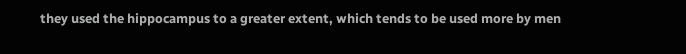they used the hippocampus to a greater extent, which tends to be used more by men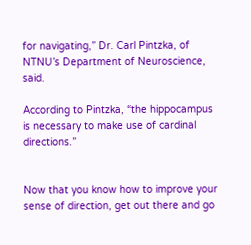for navigating,” Dr. Carl Pintzka, of NTNU’s Department of Neuroscience, said.

According to Pintzka, “the hippocampus is necessary to make use of cardinal directions.”


Now that you know how to improve your sense of direction, get out there and go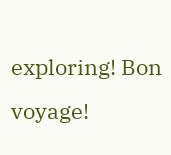exploring! Bon voyage!